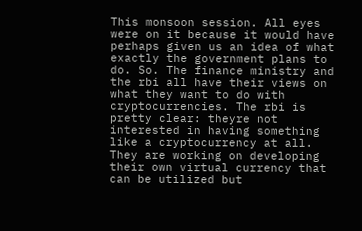This monsoon session. All eyes were on it because it would have perhaps given us an idea of what exactly the government plans to do. So. The finance ministry and the rbi all have their views on what they want to do with cryptocurrencies. The rbi is pretty clear: theyre not interested in having something like a cryptocurrency at all. They are working on developing their own virtual currency that can be utilized but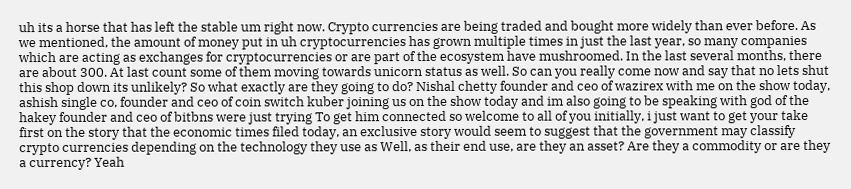uh its a horse that has left the stable um right now. Crypto currencies are being traded and bought more widely than ever before. As we mentioned, the amount of money put in uh cryptocurrencies has grown multiple times in just the last year, so many companies which are acting as exchanges for cryptocurrencies or are part of the ecosystem have mushroomed. In the last several months, there are about 300. At last count some of them moving towards unicorn status as well. So can you really come now and say that no lets shut this shop down its unlikely? So what exactly are they going to do? Nishal chetty founder and ceo of wazirex with me on the show today, ashish single co, founder and ceo of coin switch kuber joining us on the show today and im also going to be speaking with god of the hakey founder and ceo of bitbns were just trying To get him connected so welcome to all of you initially, i just want to get your take first on the story that the economic times filed today, an exclusive story would seem to suggest that the government may classify crypto currencies depending on the technology they use as Well, as their end use, are they an asset? Are they a commodity or are they a currency? Yeah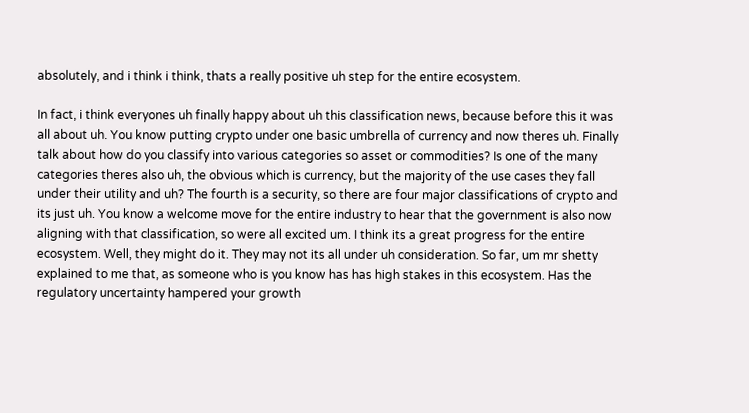absolutely, and i think i think, thats a really positive uh step for the entire ecosystem.

In fact, i think everyones uh finally happy about uh this classification news, because before this it was all about uh. You know putting crypto under one basic umbrella of currency and now theres uh. Finally talk about how do you classify into various categories so asset or commodities? Is one of the many categories theres also uh, the obvious which is currency, but the majority of the use cases they fall under their utility and uh? The fourth is a security, so there are four major classifications of crypto and its just uh. You know a welcome move for the entire industry to hear that the government is also now aligning with that classification, so were all excited um. I think its a great progress for the entire ecosystem. Well, they might do it. They may not its all under uh consideration. So far, um mr shetty explained to me that, as someone who is you know has has high stakes in this ecosystem. Has the regulatory uncertainty hampered your growth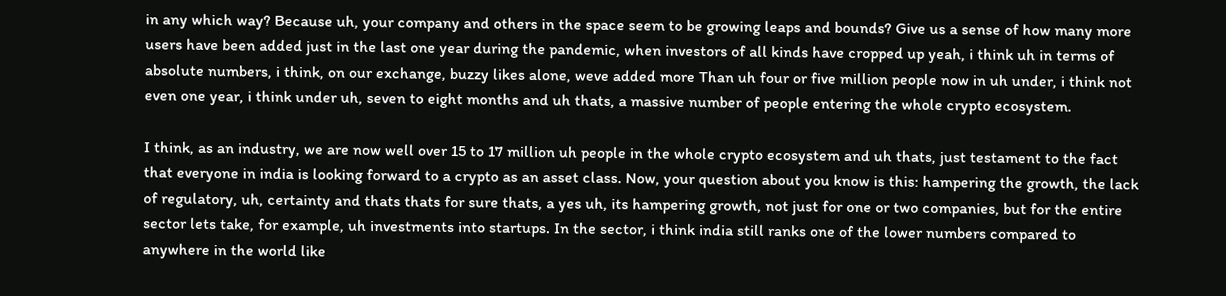in any which way? Because uh, your company and others in the space seem to be growing leaps and bounds? Give us a sense of how many more users have been added just in the last one year during the pandemic, when investors of all kinds have cropped up yeah, i think uh in terms of absolute numbers, i think, on our exchange, buzzy likes alone, weve added more Than uh four or five million people now in uh under, i think not even one year, i think under uh, seven to eight months and uh thats, a massive number of people entering the whole crypto ecosystem.

I think, as an industry, we are now well over 15 to 17 million uh people in the whole crypto ecosystem and uh thats, just testament to the fact that everyone in india is looking forward to a crypto as an asset class. Now, your question about you know is this: hampering the growth, the lack of regulatory, uh, certainty and thats thats for sure thats, a yes uh, its hampering growth, not just for one or two companies, but for the entire sector lets take, for example, uh investments into startups. In the sector, i think india still ranks one of the lower numbers compared to anywhere in the world like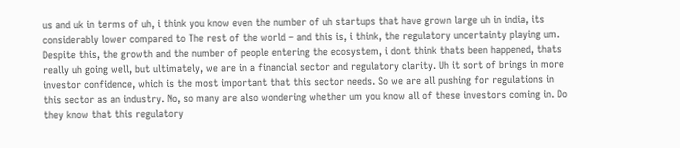us and uk in terms of uh, i think you know even the number of uh startups that have grown large uh in india, its considerably lower compared to The rest of the world – and this is, i think, the regulatory uncertainty playing um. Despite this, the growth and the number of people entering the ecosystem, i dont think thats been happened, thats really uh going well, but ultimately, we are in a financial sector and regulatory clarity. Uh it sort of brings in more investor confidence, which is the most important that this sector needs. So we are all pushing for regulations in this sector as an industry. No, so many are also wondering whether um you know all of these investors coming in. Do they know that this regulatory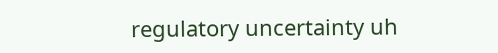regulatory uncertainty uh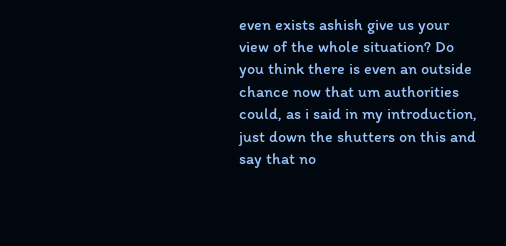even exists ashish give us your view of the whole situation? Do you think there is even an outside chance now that um authorities could, as i said in my introduction, just down the shutters on this and say that no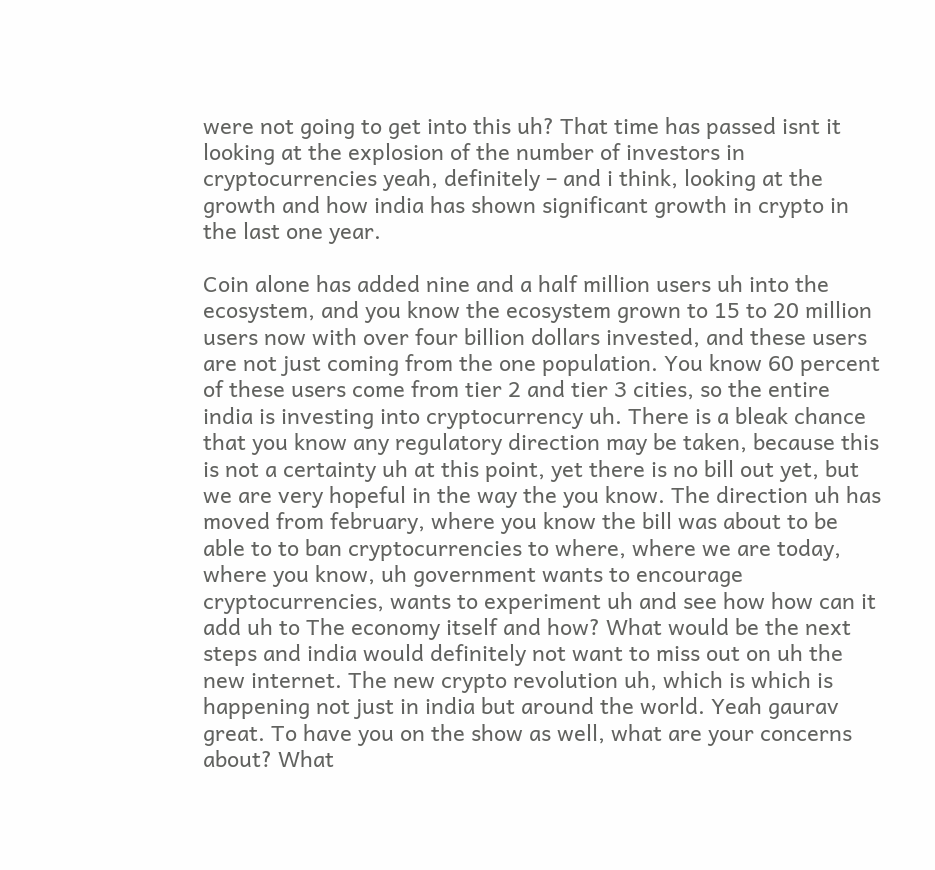were not going to get into this uh? That time has passed isnt it looking at the explosion of the number of investors in cryptocurrencies yeah, definitely – and i think, looking at the growth and how india has shown significant growth in crypto in the last one year.

Coin alone has added nine and a half million users uh into the ecosystem, and you know the ecosystem grown to 15 to 20 million users now with over four billion dollars invested, and these users are not just coming from the one population. You know 60 percent of these users come from tier 2 and tier 3 cities, so the entire india is investing into cryptocurrency uh. There is a bleak chance that you know any regulatory direction may be taken, because this is not a certainty uh at this point, yet there is no bill out yet, but we are very hopeful in the way the you know. The direction uh has moved from february, where you know the bill was about to be able to to ban cryptocurrencies to where, where we are today, where you know, uh government wants to encourage cryptocurrencies, wants to experiment uh and see how how can it add uh to The economy itself and how? What would be the next steps and india would definitely not want to miss out on uh the new internet. The new crypto revolution uh, which is which is happening not just in india but around the world. Yeah gaurav great. To have you on the show as well, what are your concerns about? What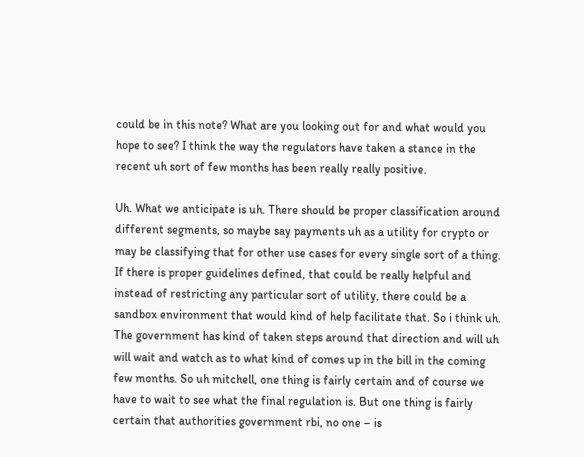could be in this note? What are you looking out for and what would you hope to see? I think the way the regulators have taken a stance in the recent uh sort of few months has been really really positive.

Uh. What we anticipate is uh. There should be proper classification around different segments, so maybe say payments uh as a utility for crypto or may be classifying that for other use cases for every single sort of a thing. If there is proper guidelines defined, that could be really helpful and instead of restricting any particular sort of utility, there could be a sandbox environment that would kind of help facilitate that. So i think uh. The government has kind of taken steps around that direction and will uh will wait and watch as to what kind of comes up in the bill in the coming few months. So uh mitchell, one thing is fairly certain and of course we have to wait to see what the final regulation is. But one thing is fairly certain that authorities government rbi, no one – is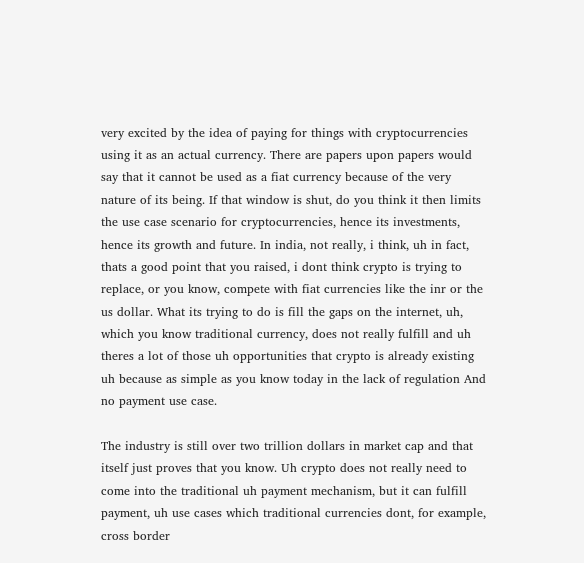very excited by the idea of paying for things with cryptocurrencies using it as an actual currency. There are papers upon papers would say that it cannot be used as a fiat currency because of the very nature of its being. If that window is shut, do you think it then limits the use case scenario for cryptocurrencies, hence its investments, hence its growth and future. In india, not really, i think, uh in fact, thats a good point that you raised, i dont think crypto is trying to replace, or you know, compete with fiat currencies like the inr or the us dollar. What its trying to do is fill the gaps on the internet, uh, which you know traditional currency, does not really fulfill and uh theres a lot of those uh opportunities that crypto is already existing uh because as simple as you know today in the lack of regulation And no payment use case.

The industry is still over two trillion dollars in market cap and that itself just proves that you know. Uh crypto does not really need to come into the traditional uh payment mechanism, but it can fulfill payment, uh use cases which traditional currencies dont, for example, cross border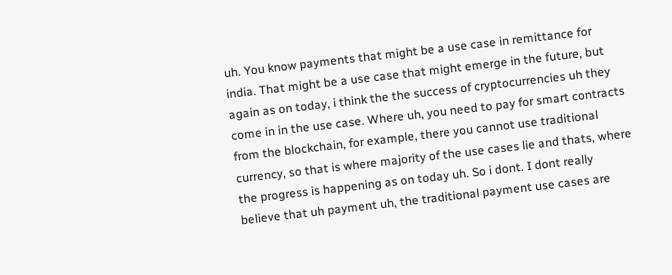uh. You know payments that might be a use case in remittance for india. That might be a use case that might emerge in the future, but again as on today, i think the the success of cryptocurrencies uh they come in in the use case. Where uh, you need to pay for smart contracts from the blockchain, for example, there you cannot use traditional currency, so that is where majority of the use cases lie and thats, where the progress is happening as on today uh. So i dont. I dont really believe that uh payment uh, the traditional payment use cases are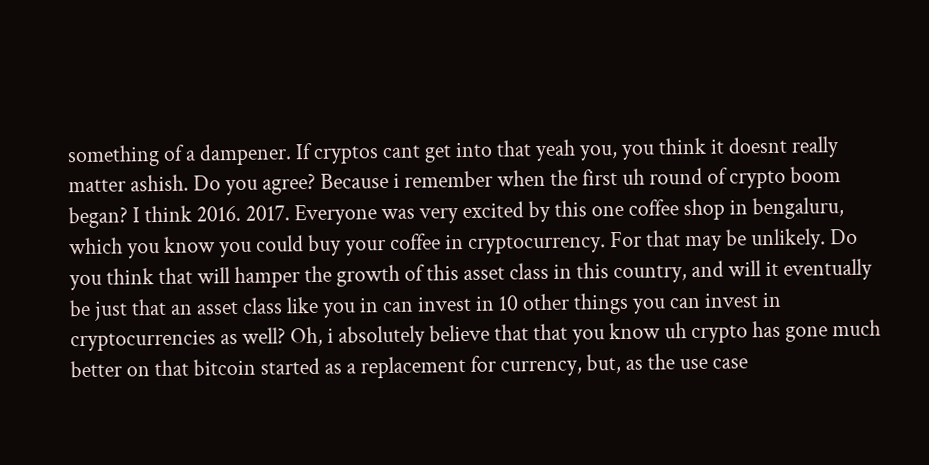something of a dampener. If cryptos cant get into that yeah you, you think it doesnt really matter ashish. Do you agree? Because i remember when the first uh round of crypto boom began? I think 2016. 2017. Everyone was very excited by this one coffee shop in bengaluru, which you know you could buy your coffee in cryptocurrency. For that may be unlikely. Do you think that will hamper the growth of this asset class in this country, and will it eventually be just that an asset class like you in can invest in 10 other things you can invest in cryptocurrencies as well? Oh, i absolutely believe that that you know uh crypto has gone much better on that bitcoin started as a replacement for currency, but, as the use case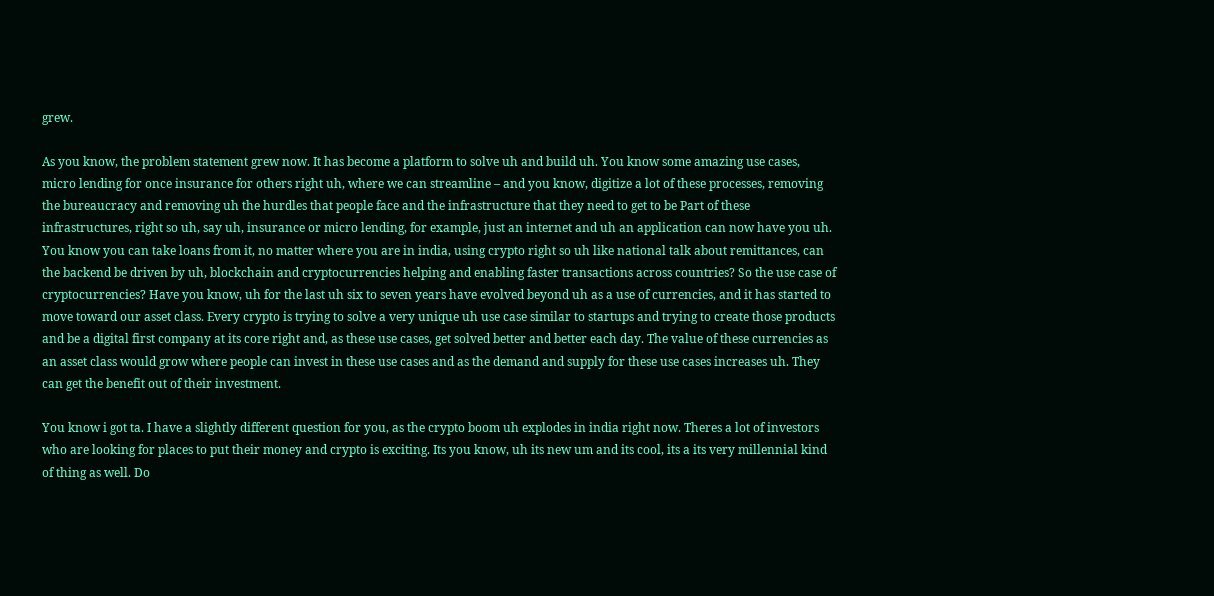grew.

As you know, the problem statement grew now. It has become a platform to solve uh and build uh. You know some amazing use cases, micro lending for once insurance for others right uh, where we can streamline – and you know, digitize a lot of these processes, removing the bureaucracy and removing uh the hurdles that people face and the infrastructure that they need to get to be Part of these infrastructures, right so uh, say uh, insurance or micro lending, for example, just an internet and uh an application can now have you uh. You know you can take loans from it, no matter where you are in india, using crypto right so uh like national talk about remittances, can the backend be driven by uh, blockchain and cryptocurrencies helping and enabling faster transactions across countries? So the use case of cryptocurrencies? Have you know, uh for the last uh six to seven years have evolved beyond uh as a use of currencies, and it has started to move toward our asset class. Every crypto is trying to solve a very unique uh use case similar to startups and trying to create those products and be a digital first company at its core right and, as these use cases, get solved better and better each day. The value of these currencies as an asset class would grow where people can invest in these use cases and as the demand and supply for these use cases increases uh. They can get the benefit out of their investment.

You know i got ta. I have a slightly different question for you, as the crypto boom uh explodes in india right now. Theres a lot of investors who are looking for places to put their money and crypto is exciting. Its you know, uh its new um and its cool, its a its very millennial kind of thing as well. Do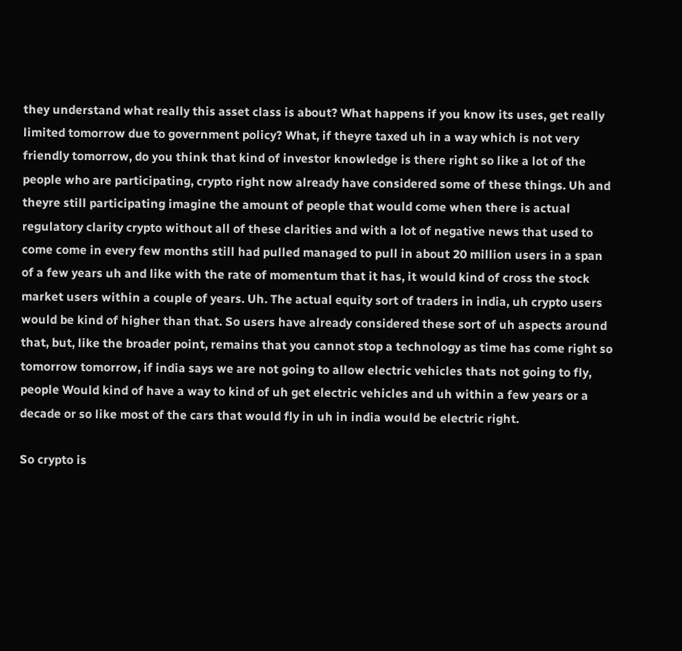they understand what really this asset class is about? What happens if you know its uses, get really limited tomorrow due to government policy? What, if theyre taxed uh in a way which is not very friendly tomorrow, do you think that kind of investor knowledge is there right so like a lot of the people who are participating, crypto right now already have considered some of these things. Uh and theyre still participating imagine the amount of people that would come when there is actual regulatory clarity crypto without all of these clarities and with a lot of negative news that used to come come in every few months still had pulled managed to pull in about 20 million users in a span of a few years uh and like with the rate of momentum that it has, it would kind of cross the stock market users within a couple of years. Uh. The actual equity sort of traders in india, uh crypto users would be kind of higher than that. So users have already considered these sort of uh aspects around that, but, like the broader point, remains that you cannot stop a technology as time has come right so tomorrow tomorrow, if india says we are not going to allow electric vehicles thats not going to fly, people Would kind of have a way to kind of uh get electric vehicles and uh within a few years or a decade or so like most of the cars that would fly in uh in india would be electric right.

So crypto is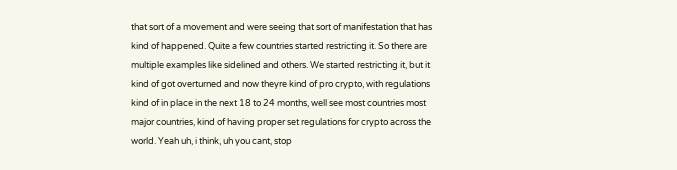that sort of a movement and were seeing that sort of manifestation that has kind of happened. Quite a few countries started restricting it. So there are multiple examples like sidelined and others. We started restricting it, but it kind of got overturned and now theyre kind of pro crypto, with regulations kind of in place in the next 18 to 24 months, well see most countries most major countries, kind of having proper set regulations for crypto across the world. Yeah uh, i think, uh you cant, stop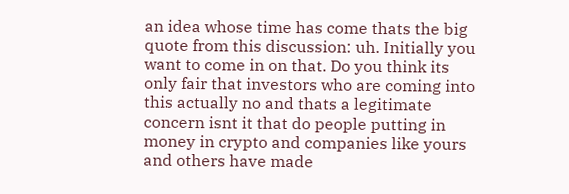an idea whose time has come thats the big quote from this discussion: uh. Initially you want to come in on that. Do you think its only fair that investors who are coming into this actually no and thats a legitimate concern isnt it that do people putting in money in crypto and companies like yours and others have made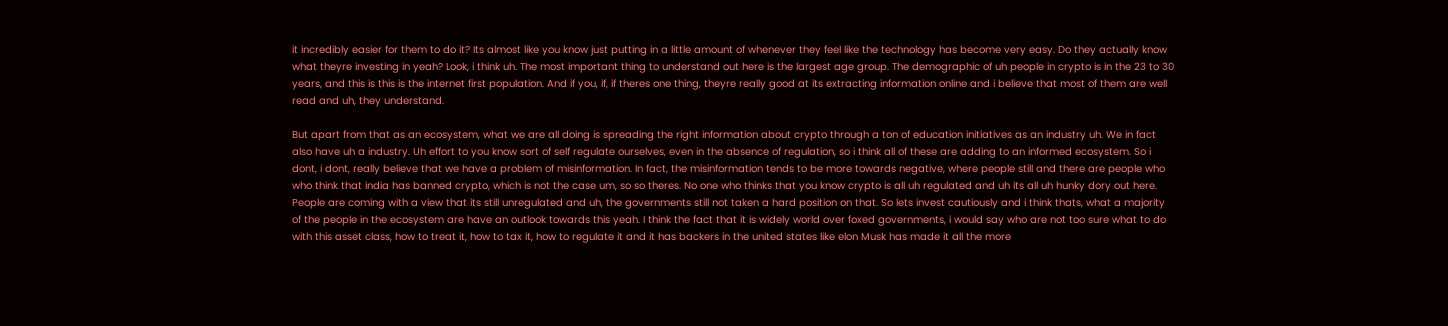it incredibly easier for them to do it? Its almost like you know just putting in a little amount of whenever they feel like the technology has become very easy. Do they actually know what theyre investing in yeah? Look, i think uh. The most important thing to understand out here is the largest age group. The demographic of uh people in crypto is in the 23 to 30 years, and this is this is the internet first population. And if you, if, if theres one thing, theyre really good at its extracting information online and i believe that most of them are well read and uh, they understand.

But apart from that as an ecosystem, what we are all doing is spreading the right information about crypto through a ton of education initiatives as an industry uh. We in fact also have uh a industry. Uh effort to you know sort of self regulate ourselves, even in the absence of regulation, so i think all of these are adding to an informed ecosystem. So i dont, i dont, really believe that we have a problem of misinformation. In fact, the misinformation tends to be more towards negative, where people still and there are people who who think that india has banned crypto, which is not the case um, so so theres. No one who thinks that you know crypto is all uh regulated and uh its all uh hunky dory out here. People are coming with a view that its still unregulated and uh, the governments still not taken a hard position on that. So lets invest cautiously and i think thats, what a majority of the people in the ecosystem are have an outlook towards this yeah. I think the fact that it is widely world over foxed governments, i would say who are not too sure what to do with this asset class, how to treat it, how to tax it, how to regulate it and it has backers in the united states like elon Musk has made it all the more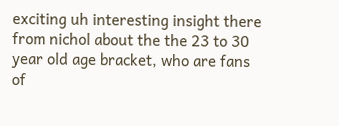exciting uh interesting insight there from nichol about the the 23 to 30 year old age bracket, who are fans of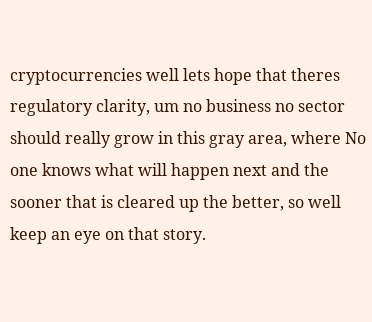cryptocurrencies well lets hope that theres regulatory clarity, um no business no sector should really grow in this gray area, where No one knows what will happen next and the sooner that is cleared up the better, so well keep an eye on that story.